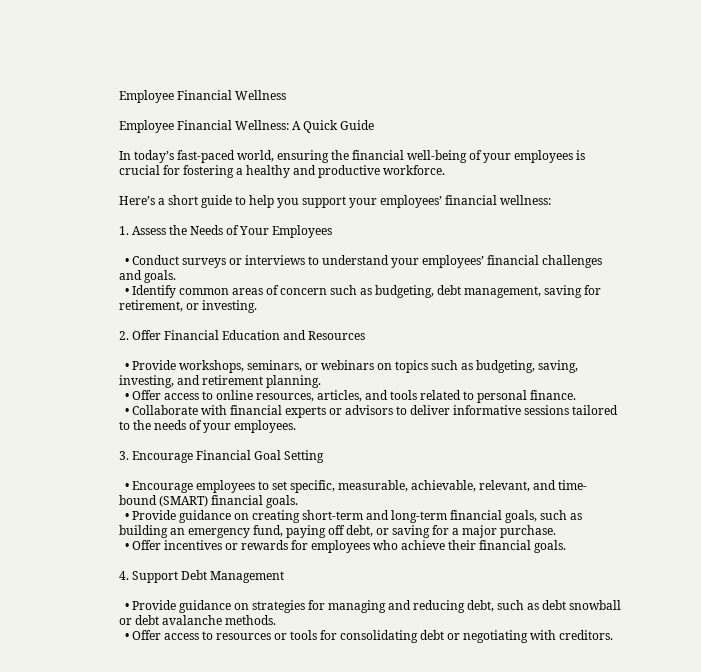Employee Financial Wellness

Employee Financial Wellness: A Quick Guide

In today’s fast-paced world, ensuring the financial well-being of your employees is crucial for fostering a healthy and productive workforce.

Here’s a short guide to help you support your employees’ financial wellness:

1. Assess the Needs of Your Employees

  • Conduct surveys or interviews to understand your employees’ financial challenges and goals.
  • Identify common areas of concern such as budgeting, debt management, saving for retirement, or investing.

2. Offer Financial Education and Resources

  • Provide workshops, seminars, or webinars on topics such as budgeting, saving, investing, and retirement planning.
  • Offer access to online resources, articles, and tools related to personal finance.
  • Collaborate with financial experts or advisors to deliver informative sessions tailored to the needs of your employees.

3. Encourage Financial Goal Setting

  • Encourage employees to set specific, measurable, achievable, relevant, and time-bound (SMART) financial goals.
  • Provide guidance on creating short-term and long-term financial goals, such as building an emergency fund, paying off debt, or saving for a major purchase.
  • Offer incentives or rewards for employees who achieve their financial goals.

4. Support Debt Management

  • Provide guidance on strategies for managing and reducing debt, such as debt snowball or debt avalanche methods.
  • Offer access to resources or tools for consolidating debt or negotiating with creditors.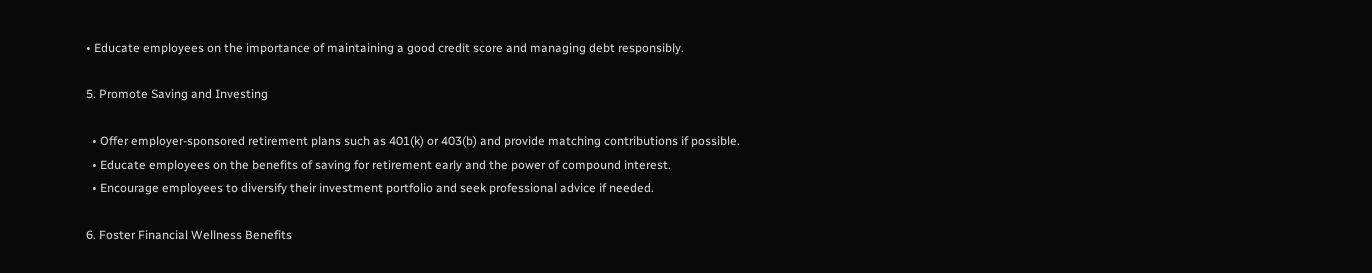• Educate employees on the importance of maintaining a good credit score and managing debt responsibly.

5. Promote Saving and Investing

  • Offer employer-sponsored retirement plans such as 401(k) or 403(b) and provide matching contributions if possible.
  • Educate employees on the benefits of saving for retirement early and the power of compound interest.
  • Encourage employees to diversify their investment portfolio and seek professional advice if needed.

6. Foster Financial Wellness Benefits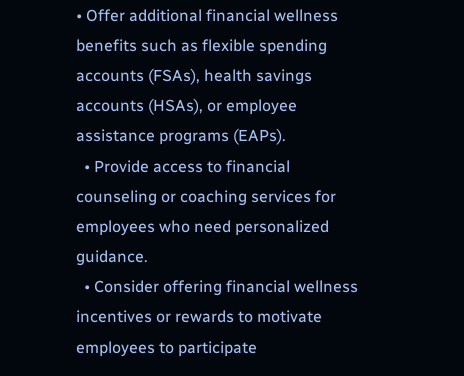• Offer additional financial wellness benefits such as flexible spending accounts (FSAs), health savings accounts (HSAs), or employee assistance programs (EAPs).
  • Provide access to financial counseling or coaching services for employees who need personalized guidance.
  • Consider offering financial wellness incentives or rewards to motivate employees to participate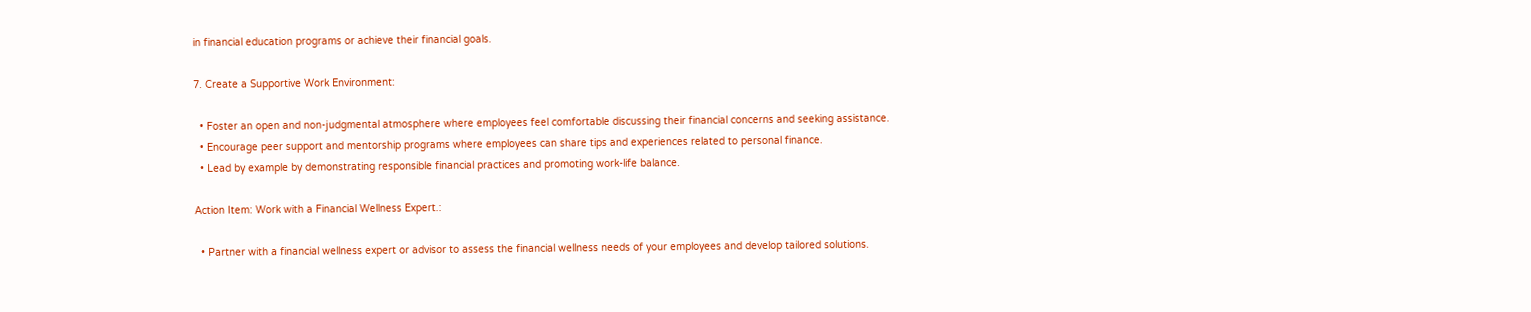in financial education programs or achieve their financial goals.

7. Create a Supportive Work Environment:

  • Foster an open and non-judgmental atmosphere where employees feel comfortable discussing their financial concerns and seeking assistance.
  • Encourage peer support and mentorship programs where employees can share tips and experiences related to personal finance.
  • Lead by example by demonstrating responsible financial practices and promoting work-life balance.

Action Item: Work with a Financial Wellness Expert.:

  • Partner with a financial wellness expert or advisor to assess the financial wellness needs of your employees and develop tailored solutions.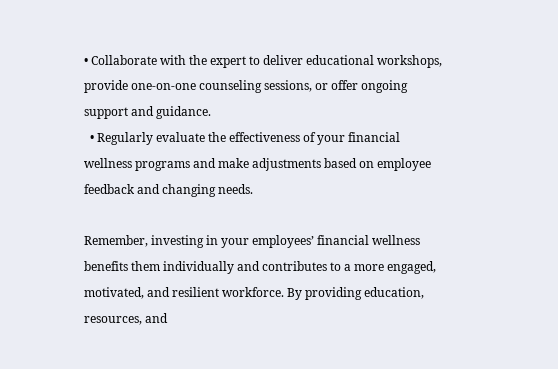• Collaborate with the expert to deliver educational workshops, provide one-on-one counseling sessions, or offer ongoing support and guidance.
  • Regularly evaluate the effectiveness of your financial wellness programs and make adjustments based on employee feedback and changing needs.

Remember, investing in your employees’ financial wellness benefits them individually and contributes to a more engaged, motivated, and resilient workforce. By providing education, resources, and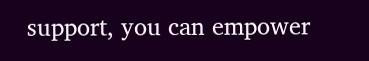support, you can empower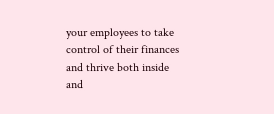your employees to take control of their finances and thrive both inside and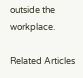outside the workplace.

Related Articles